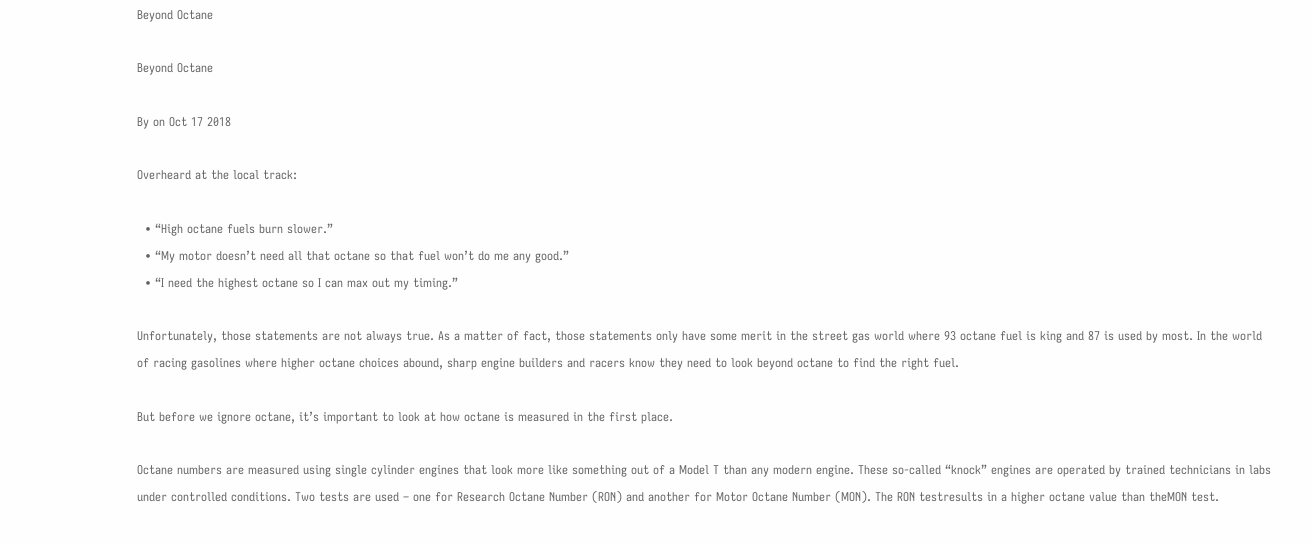Beyond Octane

Beyond Octane

By on Oct 17 2018

Overheard at the local track:

  • “High octane fuels burn slower.”
  • “My motor doesn’t need all that octane so that fuel won’t do me any good.”
  • “I need the highest octane so I can max out my timing.”

Unfortunately, those statements are not always true. As a matter of fact, those statements only have some merit in the street gas world where 93 octane fuel is king and 87 is used by most. In the world of racing gasolines where higher octane choices abound, sharp engine builders and racers know they need to look beyond octane to find the right fuel.

But before we ignore octane, it’s important to look at how octane is measured in the first place.

Octane numbers are measured using single cylinder engines that look more like something out of a Model T than any modern engine. These so-called “knock” engines are operated by trained technicians in labs under controlled conditions. Two tests are used – one for Research Octane Number (RON) and another for Motor Octane Number (MON). The RON testresults in a higher octane value than theMON test.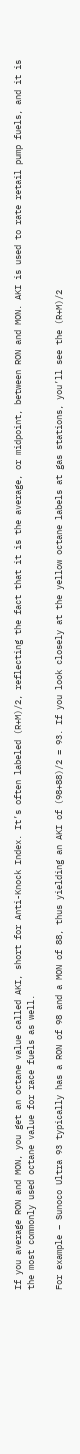If you average RON and MON, you get an octane value called AKI, short for Anti-Knock Index. It’s often labeled (R+M)/2, reflecting the fact that it is the average, or midpoint, between RON and MON. AKI is used to rate retail pump fuels, and it is the most commonly used octane value for race fuels as well.

For example – Sunoco Ultra 93 typically has a RON of 98 and a MON of 88, thus yielding an AKI of (98+88)/2 = 93. If you look closely at the yellow octane labels at gas stations, you’ll see the (R+M)/2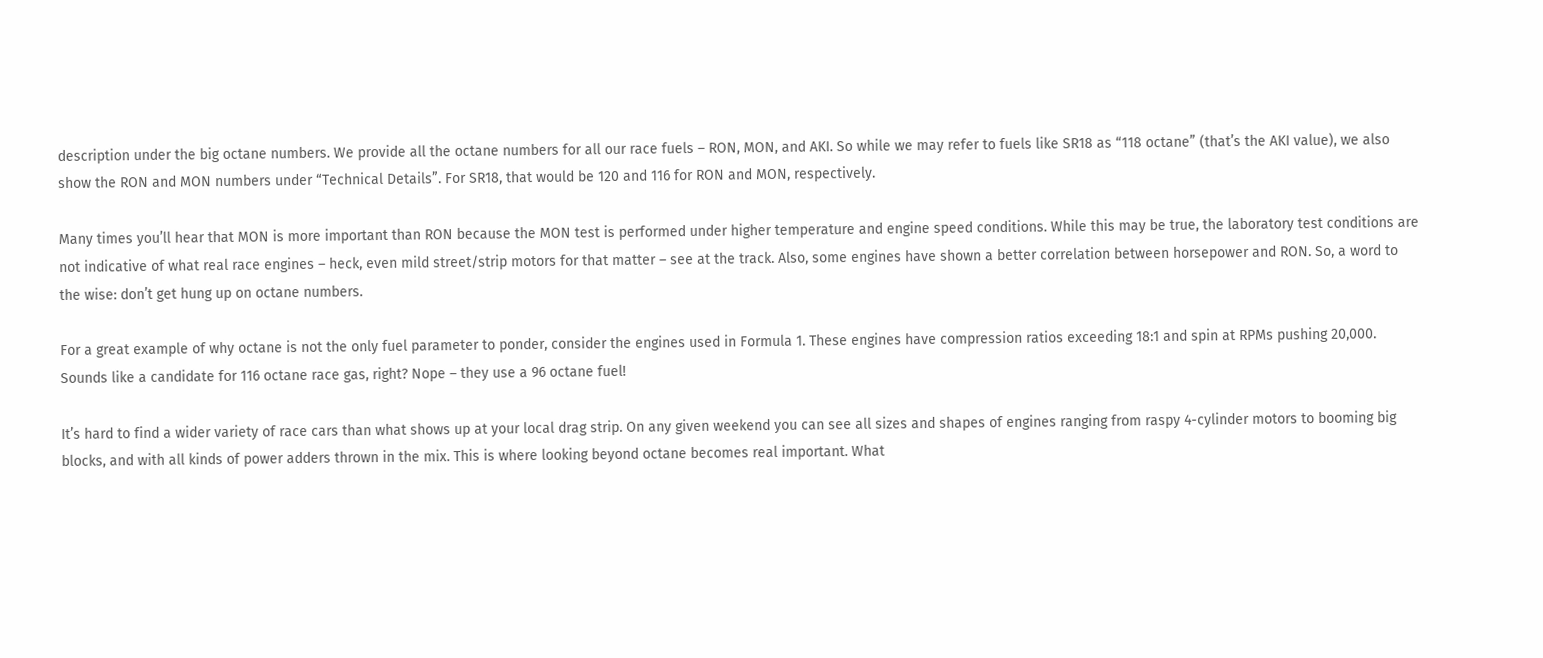description under the big octane numbers. We provide all the octane numbers for all our race fuels – RON, MON, and AKI. So while we may refer to fuels like SR18 as “118 octane” (that’s the AKI value), we also show the RON and MON numbers under “Technical Details”. For SR18, that would be 120 and 116 for RON and MON, respectively.

Many times you’ll hear that MON is more important than RON because the MON test is performed under higher temperature and engine speed conditions. While this may be true, the laboratory test conditions are not indicative of what real race engines – heck, even mild street/strip motors for that matter – see at the track. Also, some engines have shown a better correlation between horsepower and RON. So, a word to the wise: don’t get hung up on octane numbers.

For a great example of why octane is not the only fuel parameter to ponder, consider the engines used in Formula 1. These engines have compression ratios exceeding 18:1 and spin at RPMs pushing 20,000. Sounds like a candidate for 116 octane race gas, right? Nope – they use a 96 octane fuel!

It’s hard to find a wider variety of race cars than what shows up at your local drag strip. On any given weekend you can see all sizes and shapes of engines ranging from raspy 4-cylinder motors to booming big blocks, and with all kinds of power adders thrown in the mix. This is where looking beyond octane becomes real important. What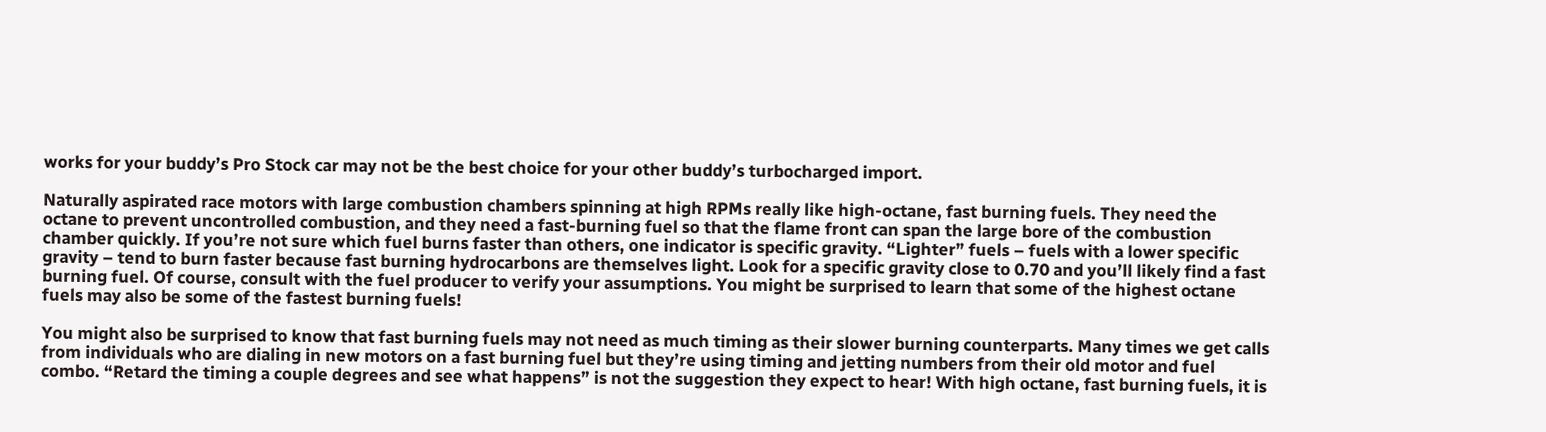works for your buddy’s Pro Stock car may not be the best choice for your other buddy’s turbocharged import.

Naturally aspirated race motors with large combustion chambers spinning at high RPMs really like high-octane, fast burning fuels. They need the octane to prevent uncontrolled combustion, and they need a fast-burning fuel so that the flame front can span the large bore of the combustion chamber quickly. If you’re not sure which fuel burns faster than others, one indicator is specific gravity. “Lighter” fuels – fuels with a lower specific gravity – tend to burn faster because fast burning hydrocarbons are themselves light. Look for a specific gravity close to 0.70 and you’ll likely find a fast burning fuel. Of course, consult with the fuel producer to verify your assumptions. You might be surprised to learn that some of the highest octane fuels may also be some of the fastest burning fuels!

You might also be surprised to know that fast burning fuels may not need as much timing as their slower burning counterparts. Many times we get calls from individuals who are dialing in new motors on a fast burning fuel but they’re using timing and jetting numbers from their old motor and fuel combo. “Retard the timing a couple degrees and see what happens” is not the suggestion they expect to hear! With high octane, fast burning fuels, it is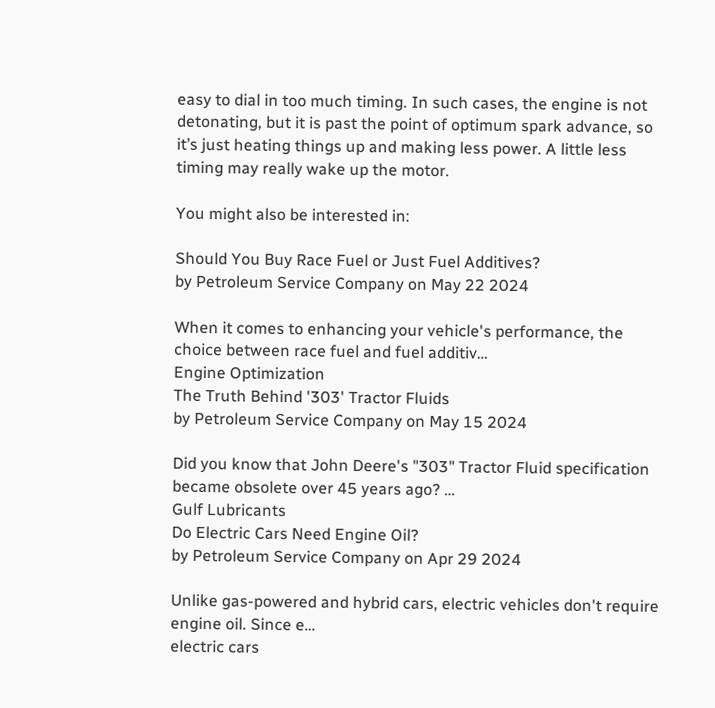easy to dial in too much timing. In such cases, the engine is not detonating, but it is past the point of optimum spark advance, so it’s just heating things up and making less power. A little less timing may really wake up the motor.

You might also be interested in:

Should You Buy Race Fuel or Just Fuel Additives?
by Petroleum Service Company on May 22 2024

When it comes to enhancing your vehicle's performance, the choice between race fuel and fuel additiv…
Engine Optimization
The Truth Behind '303' Tractor Fluids
by Petroleum Service Company on May 15 2024

Did you know that John Deere's "303" Tractor Fluid specification became obsolete over 45 years ago? …
Gulf Lubricants
Do Electric Cars Need Engine Oil?
by Petroleum Service Company on Apr 29 2024

Unlike gas-powered and hybrid cars, electric vehicles don't require engine oil. Since e…
electric cars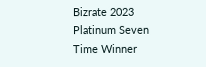Bizrate 2023 Platinum Seven Time Winner